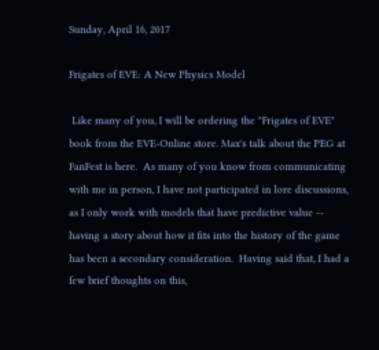Sunday, April 16, 2017

Frigates of EVE: A New Physics Model

 Like many of you, I will be ordering the "Frigates of EVE" book from the EVE-Online store. Max's talk about the PEG at FanFest is here.  As many of you know from communicating with me in person, I have not participated in lore discussions, as I only work with models that have predictive value -- having a story about how it fits into the history of the game has been a secondary consideration.  Having said that, I had a few brief thoughts on this,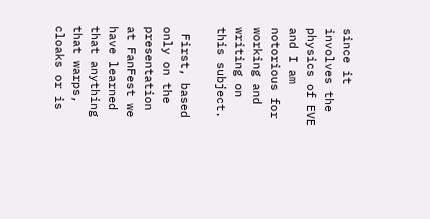since it involves the physics of EVE and I am notorious for working and writing on this subject.

 First, based only on the presentation at FanFest we have learned that anything that warps, cloaks or is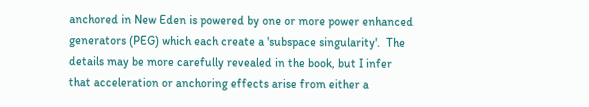anchored in New Eden is powered by one or more power enhanced generators (PEG) which each create a 'subspace singularity'.  The details may be more carefully revealed in the book, but I infer that acceleration or anchoring effects arise from either a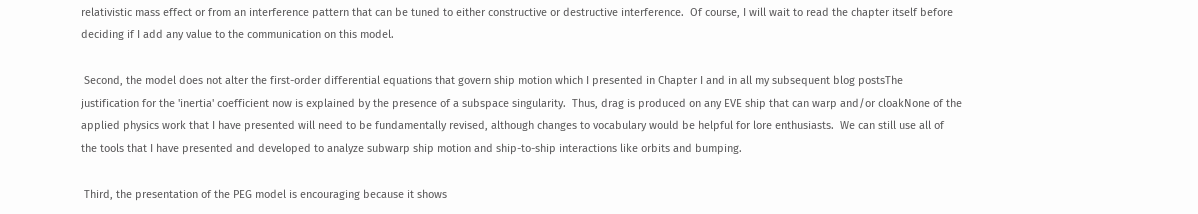relativistic mass effect or from an interference pattern that can be tuned to either constructive or destructive interference.  Of course, I will wait to read the chapter itself before deciding if I add any value to the communication on this model.

 Second, the model does not alter the first-order differential equations that govern ship motion which I presented in Chapter I and in all my subsequent blog postsThe justification for the 'inertia' coefficient now is explained by the presence of a subspace singularity.  Thus, drag is produced on any EVE ship that can warp and/or cloakNone of the applied physics work that I have presented will need to be fundamentally revised, although changes to vocabulary would be helpful for lore enthusiasts.  We can still use all of the tools that I have presented and developed to analyze subwarp ship motion and ship-to-ship interactions like orbits and bumping.

 Third, the presentation of the PEG model is encouraging because it shows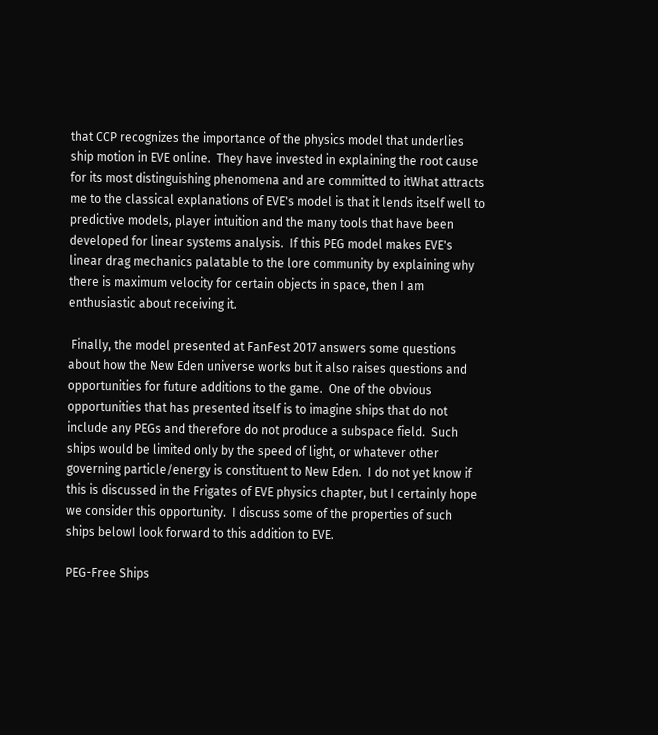that CCP recognizes the importance of the physics model that underlies ship motion in EVE online.  They have invested in explaining the root cause for its most distinguishing phenomena and are committed to itWhat attracts me to the classical explanations of EVE's model is that it lends itself well to predictive models, player intuition and the many tools that have been developed for linear systems analysis.  If this PEG model makes EVE's linear drag mechanics palatable to the lore community by explaining why there is maximum velocity for certain objects in space, then I am enthusiastic about receiving it.

 Finally, the model presented at FanFest 2017 answers some questions about how the New Eden universe works but it also raises questions and opportunities for future additions to the game.  One of the obvious opportunities that has presented itself is to imagine ships that do not include any PEGs and therefore do not produce a subspace field.  Such ships would be limited only by the speed of light, or whatever other governing particle/energy is constituent to New Eden.  I do not yet know if this is discussed in the Frigates of EVE physics chapter, but I certainly hope we consider this opportunity.  I discuss some of the properties of such ships belowI look forward to this addition to EVE.

PEG-Free Ships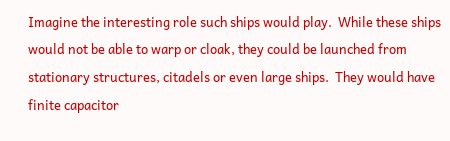Imagine the interesting role such ships would play.  While these ships would not be able to warp or cloak, they could be launched from stationary structures, citadels or even large ships.  They would have finite capacitor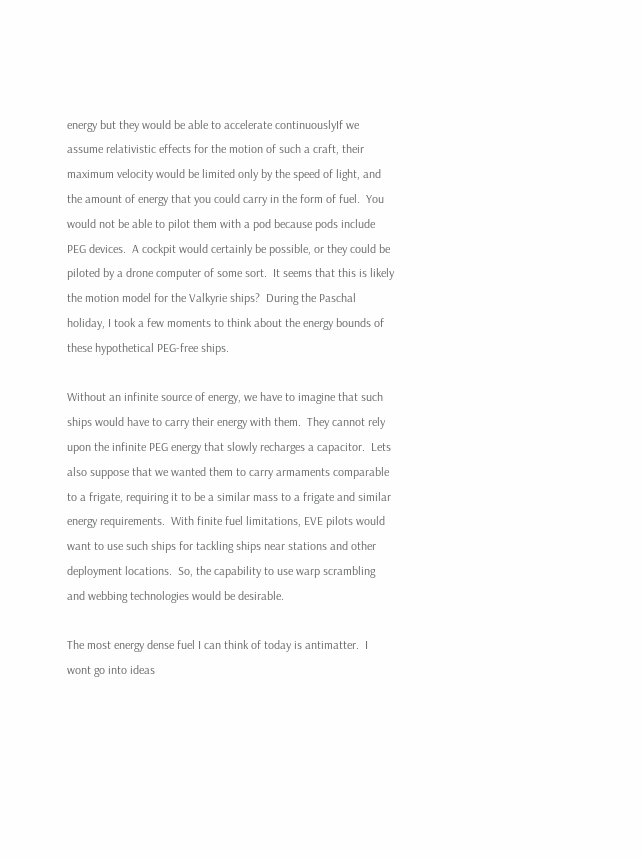energy but they would be able to accelerate continuouslyIf we assume relativistic effects for the motion of such a craft, their maximum velocity would be limited only by the speed of light, and the amount of energy that you could carry in the form of fuel.  You would not be able to pilot them with a pod because pods include PEG devices.  A cockpit would certainly be possible, or they could be piloted by a drone computer of some sort.  It seems that this is likely the motion model for the Valkyrie ships?  During the Paschal holiday, I took a few moments to think about the energy bounds of these hypothetical PEG-free ships.

Without an infinite source of energy, we have to imagine that such ships would have to carry their energy with them.  They cannot rely upon the infinite PEG energy that slowly recharges a capacitor.  Lets also suppose that we wanted them to carry armaments comparable to a frigate, requiring it to be a similar mass to a frigate and similar energy requirements.  With finite fuel limitations, EVE pilots would want to use such ships for tackling ships near stations and other deployment locations.  So, the capability to use warp scrambling and webbing technologies would be desirable.

The most energy dense fuel I can think of today is antimatter.  I wont go into ideas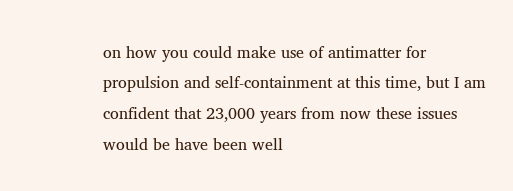on how you could make use of antimatter for propulsion and self-containment at this time, but I am confident that 23,000 years from now these issues would be have been well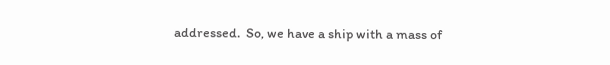addressed.  So, we have a ship with a mass of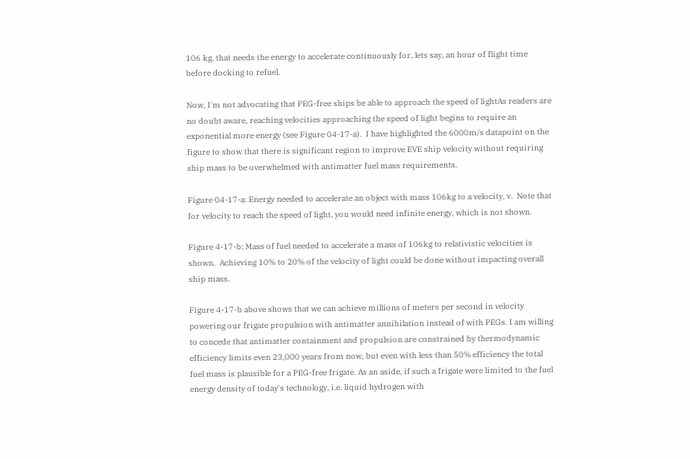106 kg, that needs the energy to accelerate continuously for, lets say, an hour of flight time before docking to refuel.

Now, I'm not advocating that PEG-free ships be able to approach the speed of lightAs readers are no doubt aware, reaching velocities approaching the speed of light begins to require an exponential more energy (see Figure 04-17-a).  I have highlighted the 6000m/s datapoint on the figure to show that there is significant region to improve EVE ship velocity without requiring ship mass to be overwhelmed with antimatter fuel mass requirements.

Figure 04-17-a: Energy needed to accelerate an object with mass 106kg to a velocity, v.  Note that for velocity to reach the speed of light, you would need infinite energy, which is not shown.

Figure 4-17-b: Mass of fuel needed to accelerate a mass of 106kg to relativistic velocities is shown.  Achieving 10% to 20% of the velocity of light could be done without impacting overall ship mass.

Figure 4-17-b above shows that we can achieve millions of meters per second in velocity powering our frigate propulsion with antimatter annihilation instead of with PEGs. I am willing to concede that antimatter containment and propulsion are constrained by thermodynamic efficiency limits even 23,000 years from now, but even with less than 50% efficiency the total fuel mass is plausible for a PEG-free frigate. As an aside, if such a frigate were limited to the fuel energy density of today's technology, i.e. liquid hydrogen with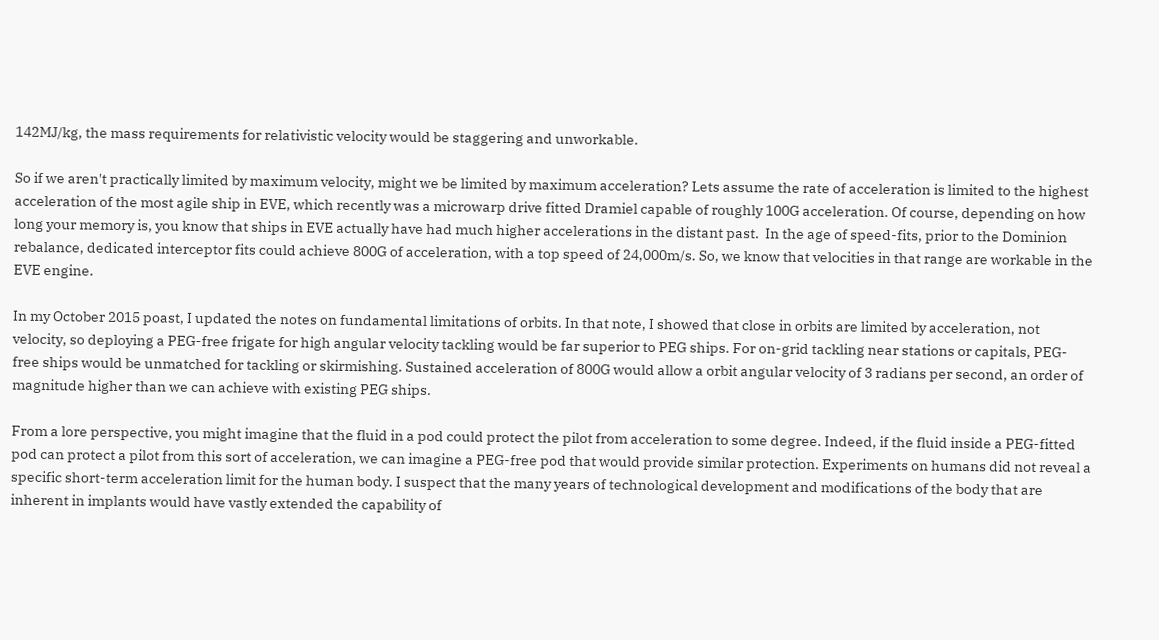142MJ/kg, the mass requirements for relativistic velocity would be staggering and unworkable.

So if we aren't practically limited by maximum velocity, might we be limited by maximum acceleration? Lets assume the rate of acceleration is limited to the highest acceleration of the most agile ship in EVE, which recently was a microwarp drive fitted Dramiel capable of roughly 100G acceleration. Of course, depending on how long your memory is, you know that ships in EVE actually have had much higher accelerations in the distant past.  In the age of speed-fits, prior to the Dominion rebalance, dedicated interceptor fits could achieve 800G of acceleration, with a top speed of 24,000m/s. So, we know that velocities in that range are workable in the EVE engine.

In my October 2015 poast, I updated the notes on fundamental limitations of orbits. In that note, I showed that close in orbits are limited by acceleration, not velocity, so deploying a PEG-free frigate for high angular velocity tackling would be far superior to PEG ships. For on-grid tackling near stations or capitals, PEG-free ships would be unmatched for tackling or skirmishing. Sustained acceleration of 800G would allow a orbit angular velocity of 3 radians per second, an order of magnitude higher than we can achieve with existing PEG ships.

From a lore perspective, you might imagine that the fluid in a pod could protect the pilot from acceleration to some degree. Indeed, if the fluid inside a PEG-fitted pod can protect a pilot from this sort of acceleration, we can imagine a PEG-free pod that would provide similar protection. Experiments on humans did not reveal a specific short-term acceleration limit for the human body. I suspect that the many years of technological development and modifications of the body that are inherent in implants would have vastly extended the capability of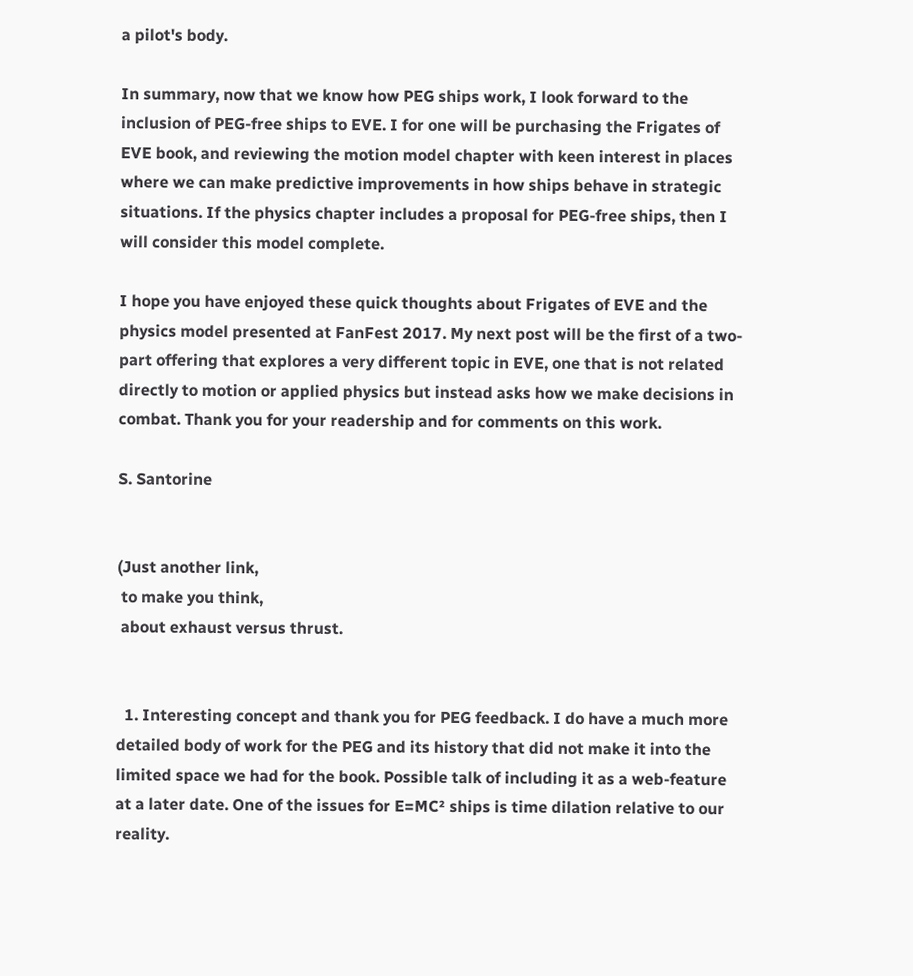a pilot's body.

In summary, now that we know how PEG ships work, I look forward to the inclusion of PEG-free ships to EVE. I for one will be purchasing the Frigates of EVE book, and reviewing the motion model chapter with keen interest in places where we can make predictive improvements in how ships behave in strategic situations. If the physics chapter includes a proposal for PEG-free ships, then I will consider this model complete.

I hope you have enjoyed these quick thoughts about Frigates of EVE and the physics model presented at FanFest 2017. My next post will be the first of a two-part offering that explores a very different topic in EVE, one that is not related directly to motion or applied physics but instead asks how we make decisions in combat. Thank you for your readership and for comments on this work.

S. Santorine


(Just another link,
 to make you think,
 about exhaust versus thrust.


  1. Interesting concept and thank you for PEG feedback. I do have a much more detailed body of work for the PEG and its history that did not make it into the limited space we had for the book. Possible talk of including it as a web-feature at a later date. One of the issues for E=MC² ships is time dilation relative to our reality.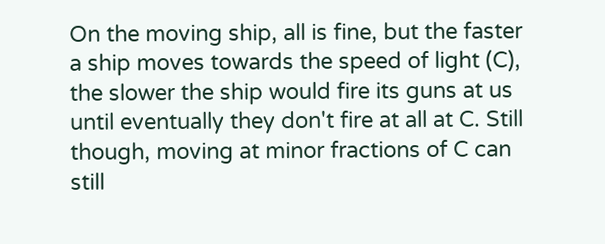On the moving ship, all is fine, but the faster a ship moves towards the speed of light (C), the slower the ship would fire its guns at us until eventually they don't fire at all at C. Still though, moving at minor fractions of C can still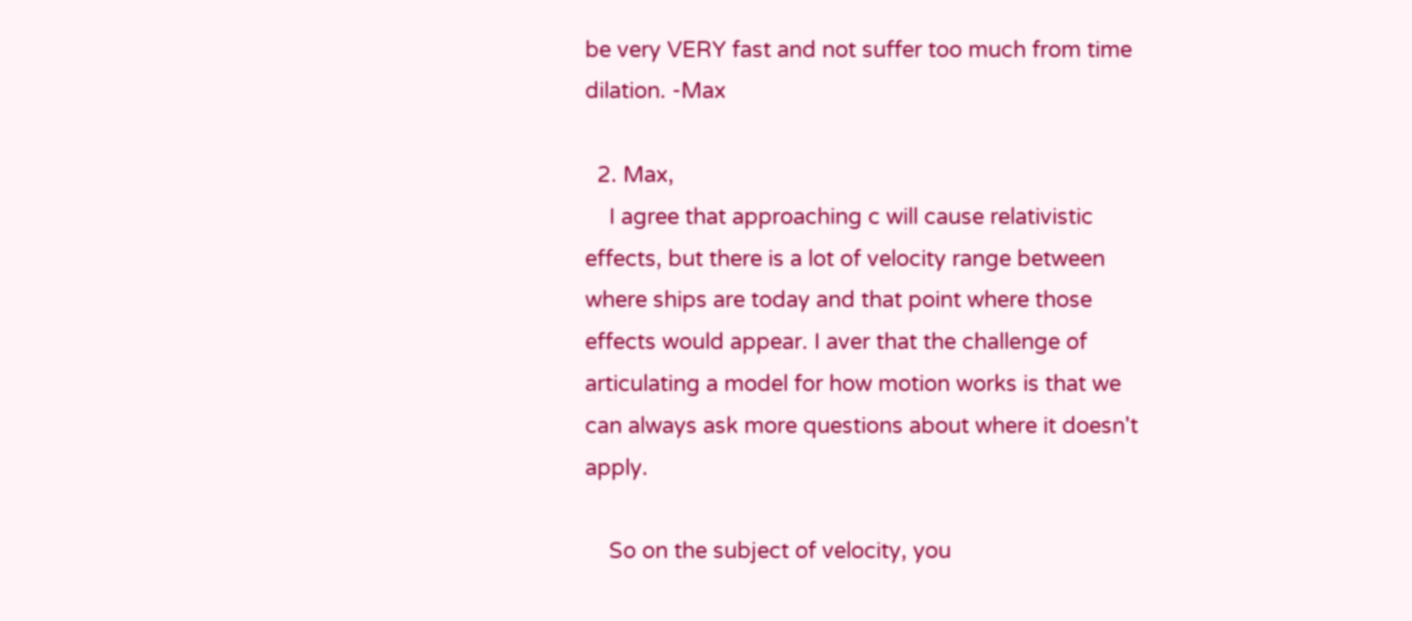be very VERY fast and not suffer too much from time dilation. -Max

  2. Max,
    I agree that approaching c will cause relativistic effects, but there is a lot of velocity range between where ships are today and that point where those effects would appear. I aver that the challenge of articulating a model for how motion works is that we can always ask more questions about where it doesn't apply.

    So on the subject of velocity, you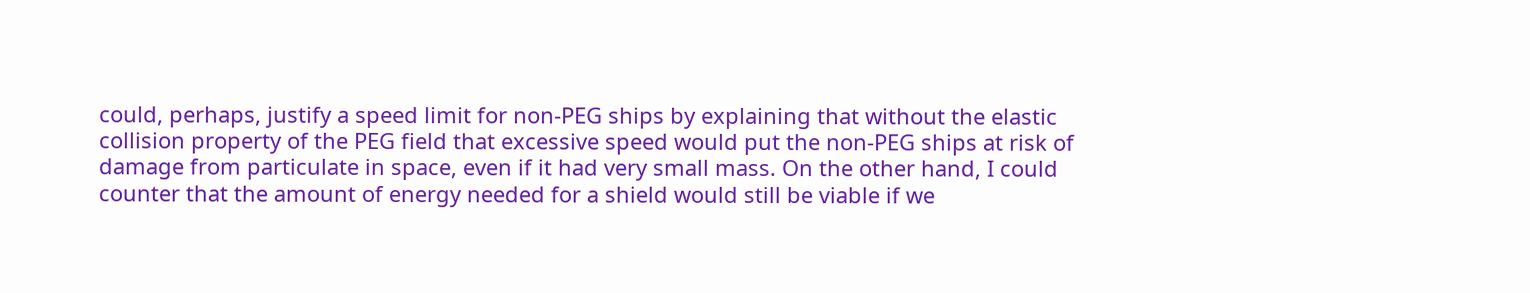could, perhaps, justify a speed limit for non-PEG ships by explaining that without the elastic collision property of the PEG field that excessive speed would put the non-PEG ships at risk of damage from particulate in space, even if it had very small mass. On the other hand, I could counter that the amount of energy needed for a shield would still be viable if we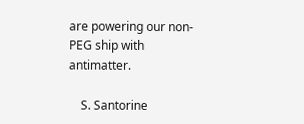are powering our non-PEG ship with antimatter.

    S. Santorine